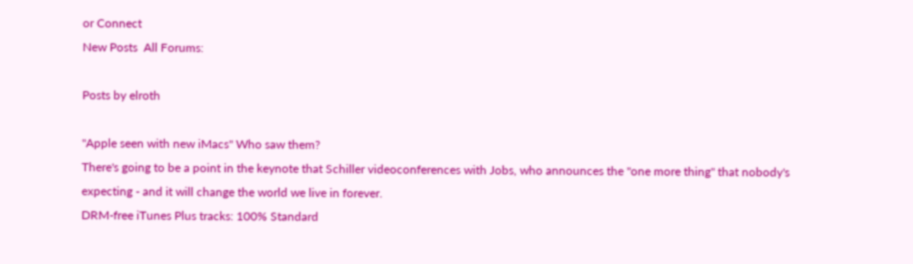or Connect
New Posts  All Forums:

Posts by elroth

"Apple seen with new iMacs" Who saw them?
There's going to be a point in the keynote that Schiller videoconferences with Jobs, who announces the "one more thing" that nobody's expecting - and it will change the world we live in forever.
DRM-free iTunes Plus tracks: 100% Standard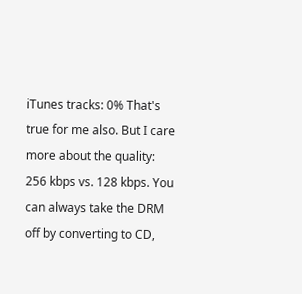iTunes tracks: 0% That's true for me also. But I care more about the quality: 256 kbps vs. 128 kbps. You can always take the DRM off by converting to CD,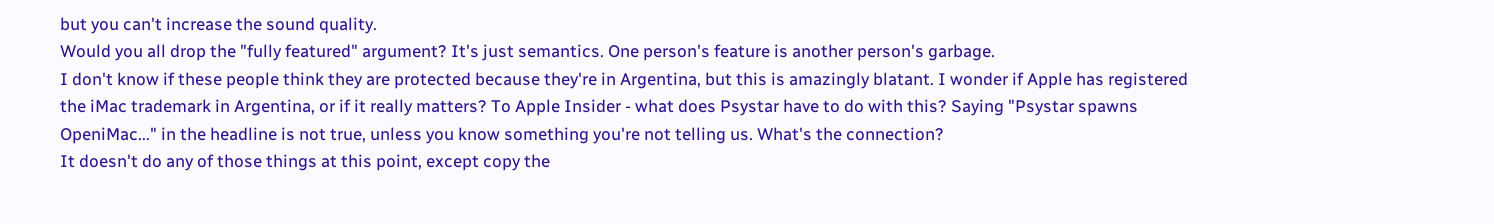but you can't increase the sound quality.
Would you all drop the "fully featured" argument? It's just semantics. One person's feature is another person's garbage.
I don't know if these people think they are protected because they're in Argentina, but this is amazingly blatant. I wonder if Apple has registered the iMac trademark in Argentina, or if it really matters? To Apple Insider - what does Psystar have to do with this? Saying "Psystar spawns OpeniMac..." in the headline is not true, unless you know something you're not telling us. What's the connection?
It doesn't do any of those things at this point, except copy the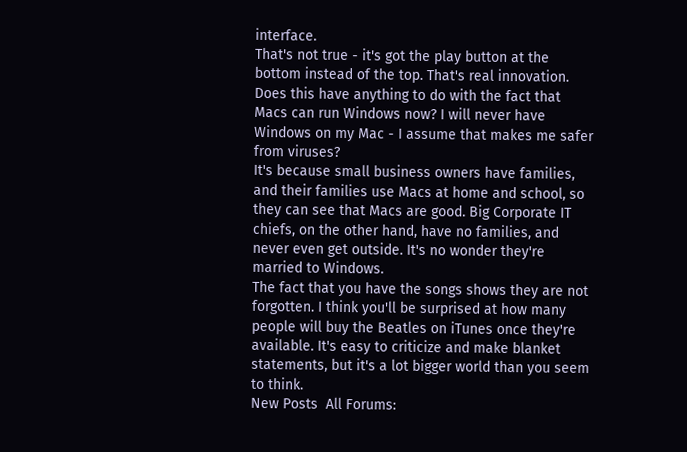interface.
That's not true - it's got the play button at the bottom instead of the top. That's real innovation.
Does this have anything to do with the fact that Macs can run Windows now? I will never have Windows on my Mac - I assume that makes me safer from viruses?
It's because small business owners have families, and their families use Macs at home and school, so they can see that Macs are good. Big Corporate IT chiefs, on the other hand, have no families, and never even get outside. It's no wonder they're married to Windows.
The fact that you have the songs shows they are not forgotten. I think you'll be surprised at how many people will buy the Beatles on iTunes once they're available. It's easy to criticize and make blanket statements, but it's a lot bigger world than you seem to think.
New Posts  All Forums: